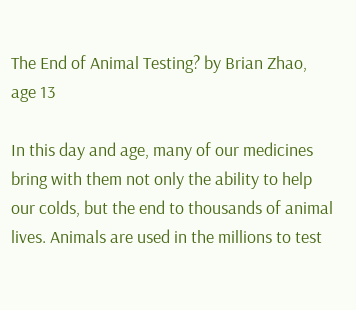The End of Animal Testing? by Brian Zhao, age 13

In this day and age, many of our medicines bring with them not only the ability to help our colds, but the end to thousands of animal lives. Animals are used in the millions to test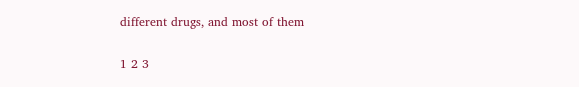different drugs, and most of them

1 2 3